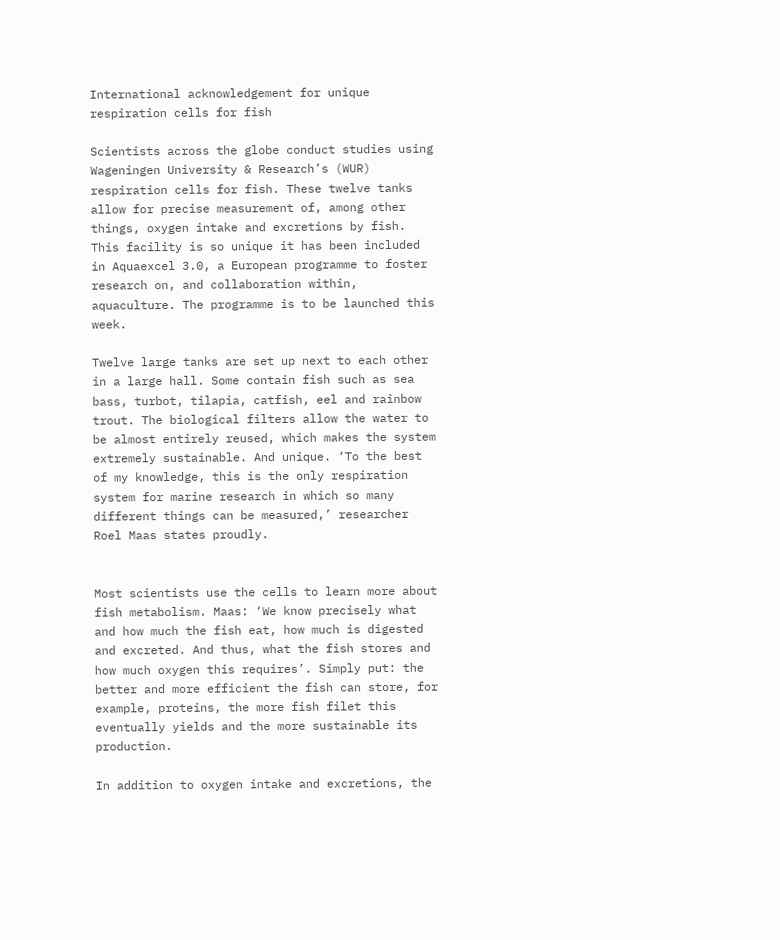International acknowledgement for unique respiration cells for fish

Scientists across the globe conduct studies using Wageningen University & Research’s (WUR) respiration cells for fish. These twelve tanks allow for precise measurement of, among other things, oxygen intake and excretions by fish. This facility is so unique it has been included in Aquaexcel 3.0, a European programme to foster research on, and collaboration within, aquaculture. The programme is to be launched this week.

Twelve large tanks are set up next to each other in a large hall. Some contain fish such as sea bass, turbot, tilapia, catfish, eel and rainbow trout. The biological filters allow the water to be almost entirely reused, which makes the system extremely sustainable. And unique. ‘To the best of my knowledge, this is the only respiration system for marine research in which so many different things can be measured,’ researcher Roel Maas states proudly.


Most scientists use the cells to learn more about fish metabolism. Maas: ‘We know precisely what and how much the fish eat, how much is digested and excreted. And thus, what the fish stores and how much oxygen this requires’. Simply put: the better and more efficient the fish can store, for example, proteins, the more fish filet this eventually yields and the more sustainable its production.

In addition to oxygen intake and excretions, the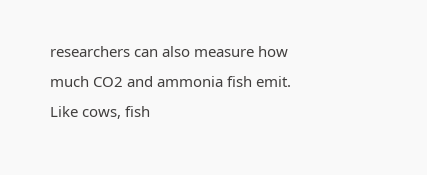researchers can also measure how much CO2 and ammonia fish emit. Like cows, fish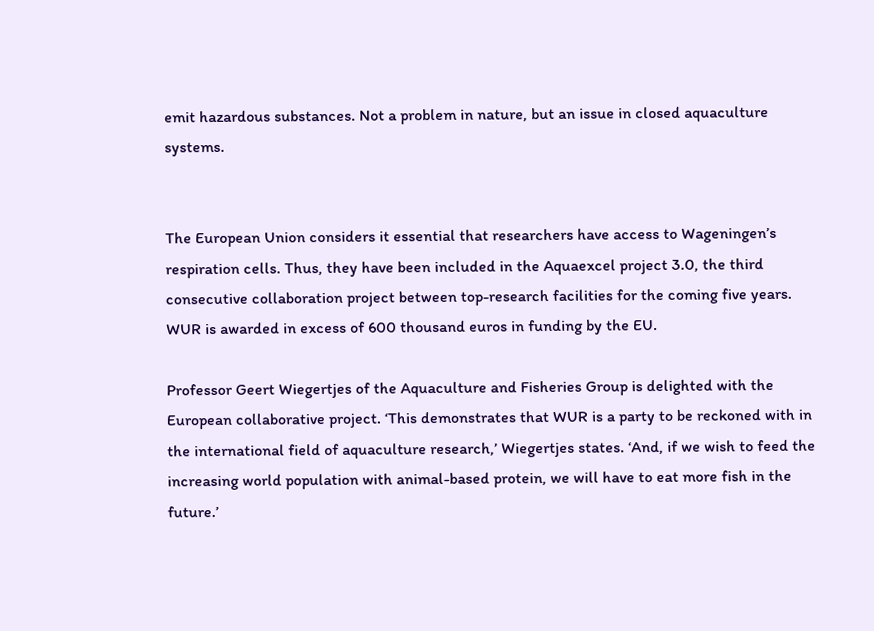emit hazardous substances. Not a problem in nature, but an issue in closed aquaculture systems.


The European Union considers it essential that researchers have access to Wageningen’s respiration cells. Thus, they have been included in the Aquaexcel project 3.0, the third consecutive collaboration project between top-research facilities for the coming five years. WUR is awarded in excess of 600 thousand euros in funding by the EU.

Professor Geert Wiegertjes of the Aquaculture and Fisheries Group is delighted with the European collaborative project. ‘This demonstrates that WUR is a party to be reckoned with in the international field of aquaculture research,’ Wiegertjes states. ‘And, if we wish to feed the increasing world population with animal-based protein, we will have to eat more fish in the future.’